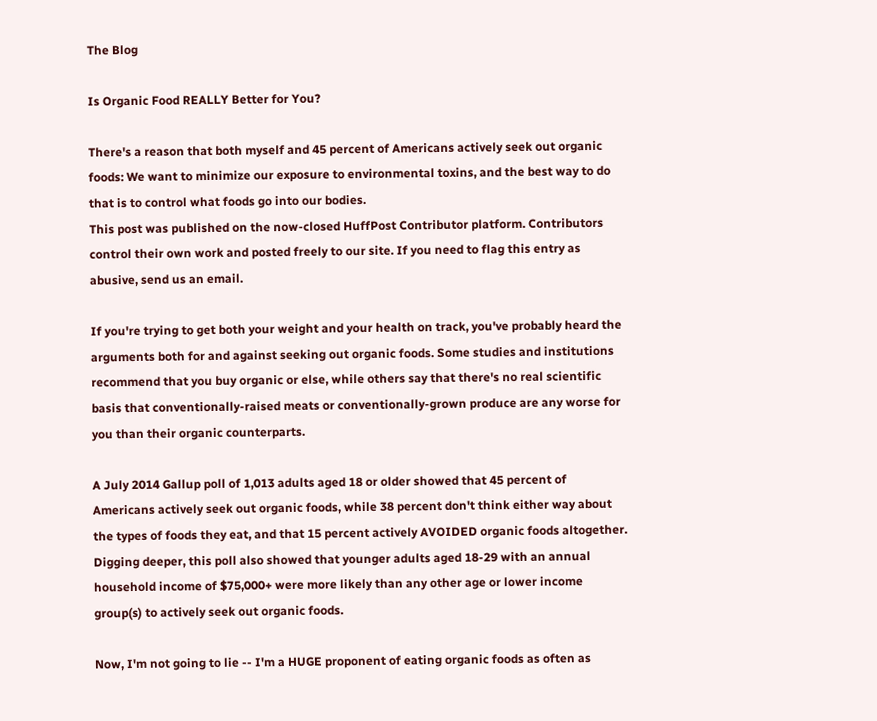The Blog

Is Organic Food REALLY Better for You?

There's a reason that both myself and 45 percent of Americans actively seek out organic foods: We want to minimize our exposure to environmental toxins, and the best way to do that is to control what foods go into our bodies.
This post was published on the now-closed HuffPost Contributor platform. Contributors control their own work and posted freely to our site. If you need to flag this entry as abusive, send us an email.

If you're trying to get both your weight and your health on track, you've probably heard the arguments both for and against seeking out organic foods. Some studies and institutions recommend that you buy organic or else, while others say that there's no real scientific basis that conventionally-raised meats or conventionally-grown produce are any worse for you than their organic counterparts.

A July 2014 Gallup poll of 1,013 adults aged 18 or older showed that 45 percent of Americans actively seek out organic foods, while 38 percent don't think either way about the types of foods they eat, and that 15 percent actively AVOIDED organic foods altogether. Digging deeper, this poll also showed that younger adults aged 18-29 with an annual household income of $75,000+ were more likely than any other age or lower income group(s) to actively seek out organic foods.

Now, I'm not going to lie -- I'm a HUGE proponent of eating organic foods as often as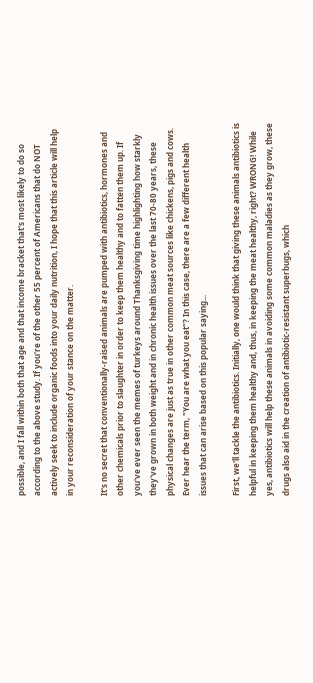possible, and I fall within both that age and that income bracket that's most likely to do so according to the above study. If you're of the other 55 percent of Americans that do NOT actively seek to include organic foods into your daily nutrition, I hope that this article will help in your reconsideration of your stance on the matter.

It's no secret that conventionally-raised animals are pumped with antibiotics, hormones and other chemicals prior to slaughter in order to keep them healthy and to fatten them up. If you've ever seen the memes of turkeys around Thanksgiving time highlighting how starkly they've grown in both weight and in chronic health issues over the last 70-80 years, these physical changes are just as true in other common meat sources like chickens, pigs and cows. Ever hear the term, "You are what you eat"? In this case, there are a few different health issues that can arise based on this popular saying...

First, we'll tackle the antibiotics. Initially, one would think that giving these animals antibiotics is helpful in keeping them healthy and, thus, in keeping the meat healthy, right? WRONG! While yes, antibiotics will help these animals in avoiding some common maladies as they grow, these drugs also aid in the creation of antibiotic-resistant superbugs, which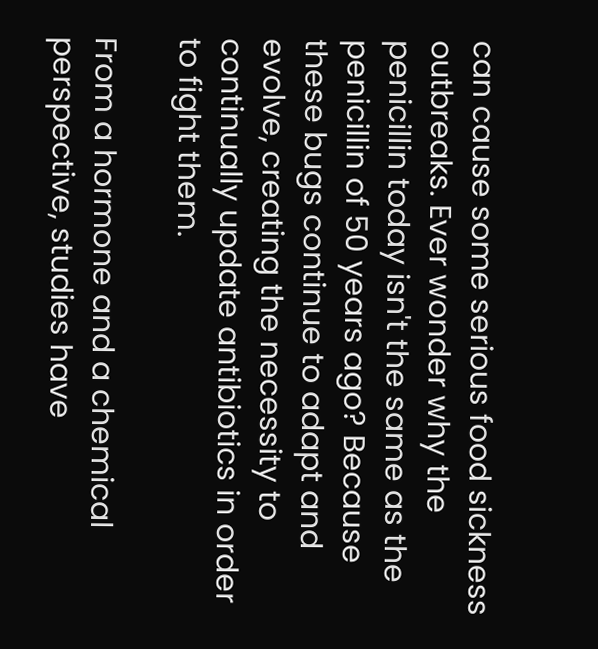can cause some serious food sickness outbreaks. Ever wonder why the penicillin today isn't the same as the penicillin of 50 years ago? Because these bugs continue to adapt and evolve, creating the necessity to continually update antibiotics in order to fight them.

From a hormone and a chemical perspective, studies have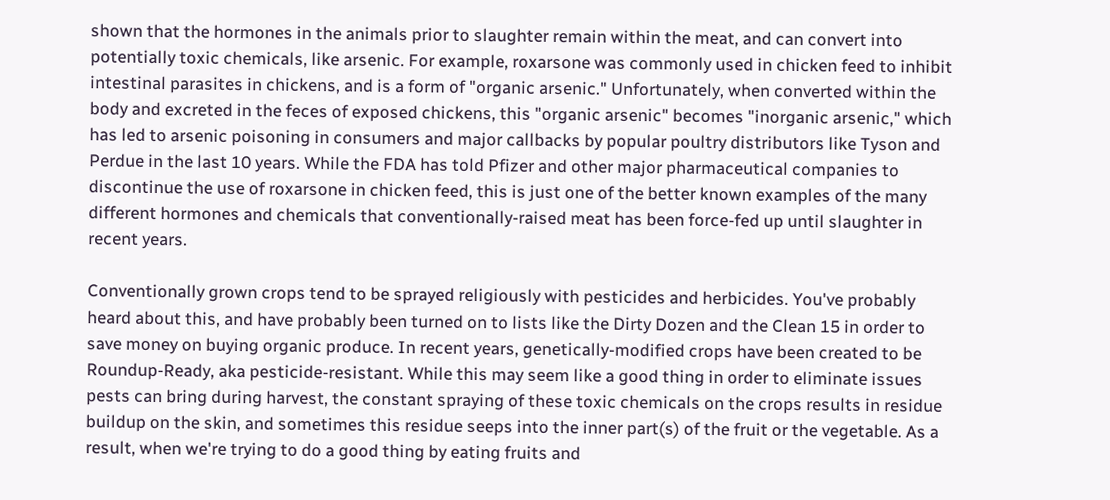shown that the hormones in the animals prior to slaughter remain within the meat, and can convert into potentially toxic chemicals, like arsenic. For example, roxarsone was commonly used in chicken feed to inhibit intestinal parasites in chickens, and is a form of "organic arsenic." Unfortunately, when converted within the body and excreted in the feces of exposed chickens, this "organic arsenic" becomes "inorganic arsenic," which has led to arsenic poisoning in consumers and major callbacks by popular poultry distributors like Tyson and Perdue in the last 10 years. While the FDA has told Pfizer and other major pharmaceutical companies to discontinue the use of roxarsone in chicken feed, this is just one of the better known examples of the many different hormones and chemicals that conventionally-raised meat has been force-fed up until slaughter in recent years.

Conventionally grown crops tend to be sprayed religiously with pesticides and herbicides. You've probably heard about this, and have probably been turned on to lists like the Dirty Dozen and the Clean 15 in order to save money on buying organic produce. In recent years, genetically-modified crops have been created to be Roundup-Ready, aka pesticide-resistant. While this may seem like a good thing in order to eliminate issues pests can bring during harvest, the constant spraying of these toxic chemicals on the crops results in residue buildup on the skin, and sometimes this residue seeps into the inner part(s) of the fruit or the vegetable. As a result, when we're trying to do a good thing by eating fruits and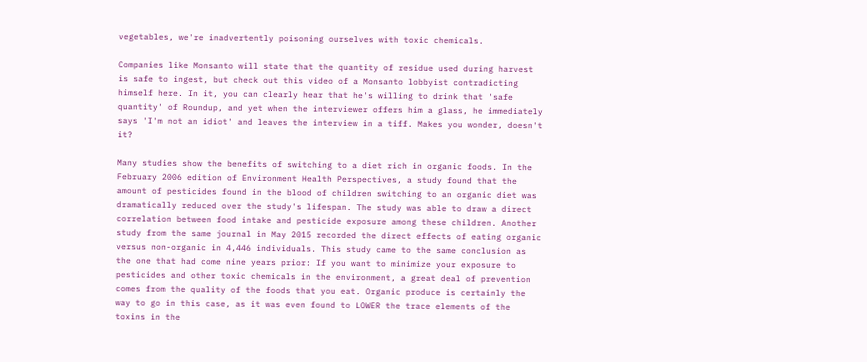vegetables, we're inadvertently poisoning ourselves with toxic chemicals.

Companies like Monsanto will state that the quantity of residue used during harvest is safe to ingest, but check out this video of a Monsanto lobbyist contradicting himself here. In it, you can clearly hear that he's willing to drink that 'safe quantity' of Roundup, and yet when the interviewer offers him a glass, he immediately says 'I'm not an idiot' and leaves the interview in a tiff. Makes you wonder, doesn't it?

Many studies show the benefits of switching to a diet rich in organic foods. In the February 2006 edition of Environment Health Perspectives, a study found that the amount of pesticides found in the blood of children switching to an organic diet was dramatically reduced over the study's lifespan. The study was able to draw a direct correlation between food intake and pesticide exposure among these children. Another study from the same journal in May 2015 recorded the direct effects of eating organic versus non-organic in 4,446 individuals. This study came to the same conclusion as the one that had come nine years prior: If you want to minimize your exposure to pesticides and other toxic chemicals in the environment, a great deal of prevention comes from the quality of the foods that you eat. Organic produce is certainly the way to go in this case, as it was even found to LOWER the trace elements of the toxins in the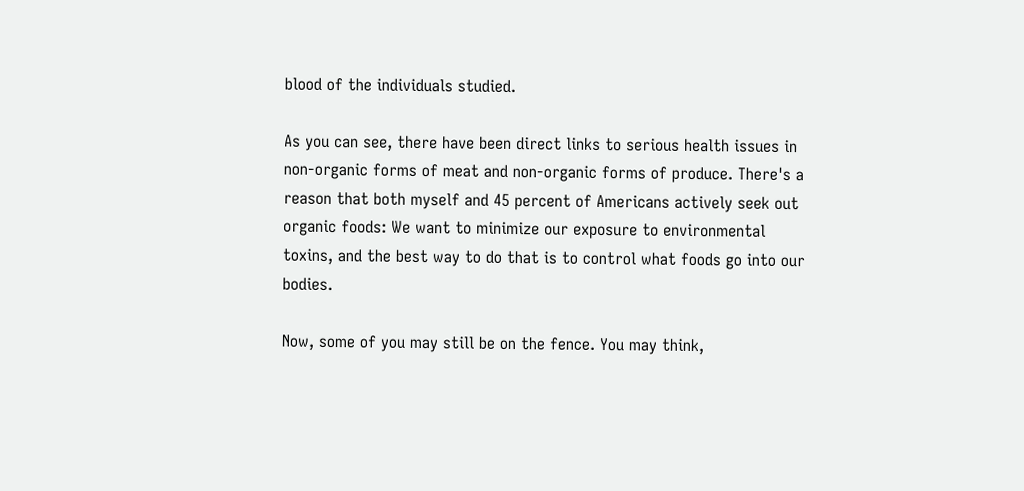blood of the individuals studied.

As you can see, there have been direct links to serious health issues in non-organic forms of meat and non-organic forms of produce. There's a reason that both myself and 45 percent of Americans actively seek out organic foods: We want to minimize our exposure to environmental toxins, and the best way to do that is to control what foods go into our bodies.

Now, some of you may still be on the fence. You may think,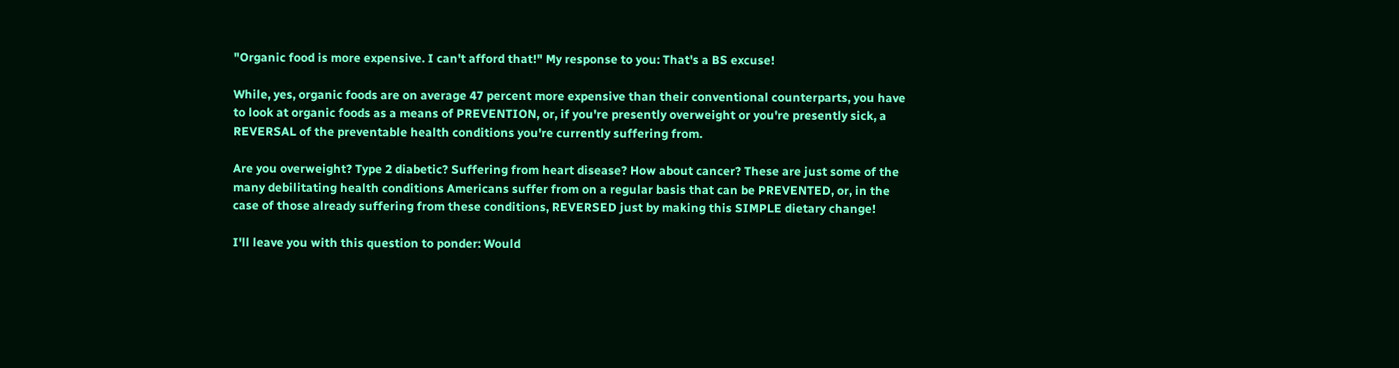"Organic food is more expensive. I can't afford that!" My response to you: That's a BS excuse!

While, yes, organic foods are on average 47 percent more expensive than their conventional counterparts, you have to look at organic foods as a means of PREVENTION, or, if you're presently overweight or you're presently sick, a REVERSAL of the preventable health conditions you're currently suffering from.

Are you overweight? Type 2 diabetic? Suffering from heart disease? How about cancer? These are just some of the many debilitating health conditions Americans suffer from on a regular basis that can be PREVENTED, or, in the case of those already suffering from these conditions, REVERSED just by making this SIMPLE dietary change!

I'll leave you with this question to ponder: Would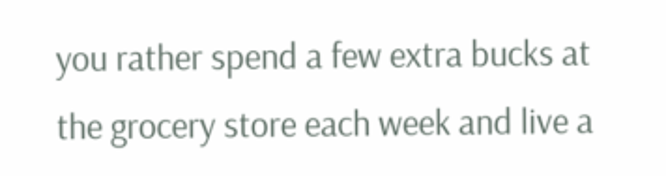you rather spend a few extra bucks at the grocery store each week and live a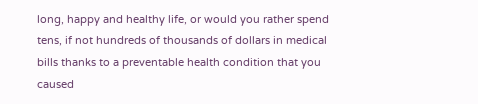long, happy and healthy life, or would you rather spend tens, if not hundreds of thousands of dollars in medical bills thanks to a preventable health condition that you caused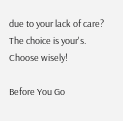due to your lack of care? The choice is your's. Choose wisely!

Before You Go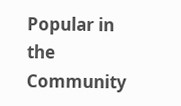Popular in the Community